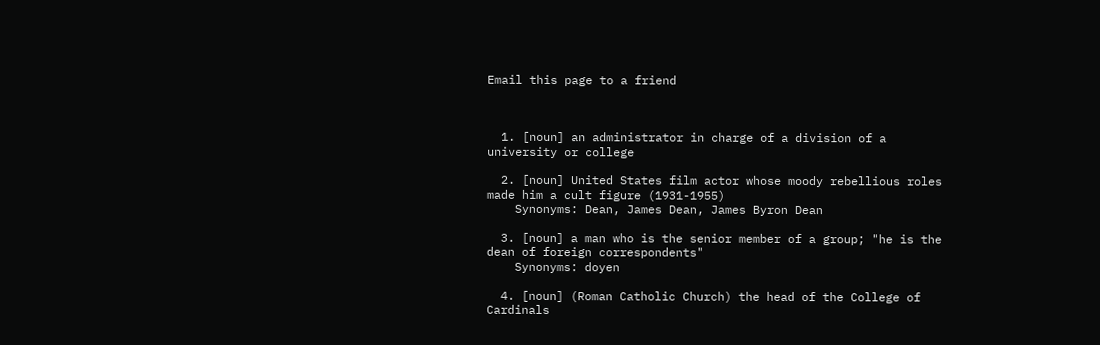Email this page to a friend



  1. [noun] an administrator in charge of a division of a university or college

  2. [noun] United States film actor whose moody rebellious roles made him a cult figure (1931-1955)
    Synonyms: Dean, James Dean, James Byron Dean

  3. [noun] a man who is the senior member of a group; "he is the dean of foreign correspondents"
    Synonyms: doyen

  4. [noun] (Roman Catholic Church) the head of the College of Cardinals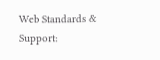Web Standards & Support: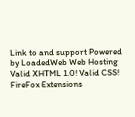Link to and support Powered by LoadedWeb Web Hosting
Valid XHTML 1.0! Valid CSS! FireFox Extensions